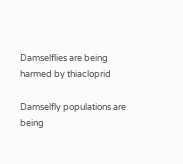Damselflies are being harmed by thiacloprid

Damselfly populations are being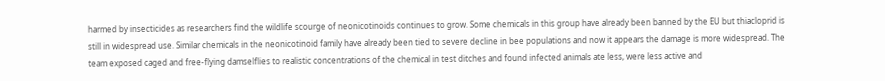harmed by insecticides as researchers find the wildlife scourge of neonicotinoids continues to grow. Some chemicals in this group have already been banned by the EU but thiacloprid is still in widespread use. Similar chemicals in the neonicotinoid family have already been tied to severe decline in bee populations and now it appears the damage is more widespread. The team exposed caged and free-flying damselflies to realistic concentrations of the chemical in test ditches and found infected animals ate less, were less active and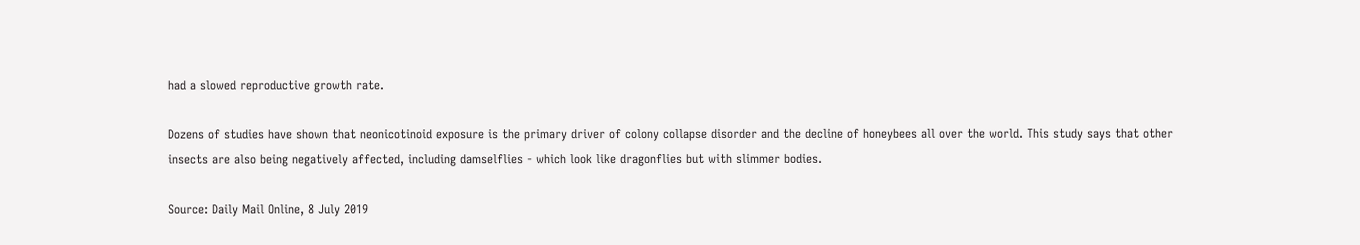had a slowed reproductive growth rate.

Dozens of studies have shown that neonicotinoid exposure is the primary driver of colony collapse disorder and the decline of honeybees all over the world. This study says that other insects are also being negatively affected, including damselflies - which look like dragonflies but with slimmer bodies.

Source: Daily Mail Online, 8 July 2019